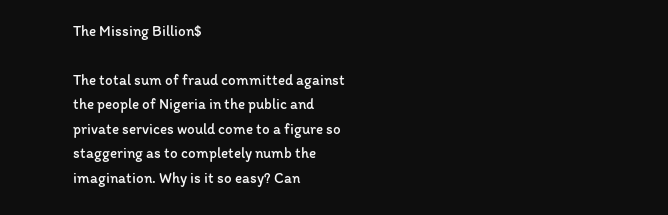The Missing Billion$

The total sum of fraud committed against the people of Nigeria in the public and private services would come to a figure so staggering as to completely numb the imagination. Why is it so easy? Can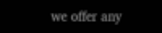we offer any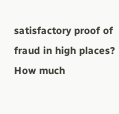satisfactory proof of fraud in high places? How much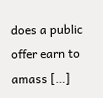does a public offer earn to amass […]